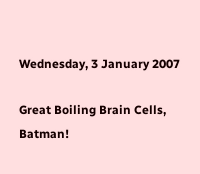Wednesday, 3 January 2007

Great Boiling Brain Cells, Batman!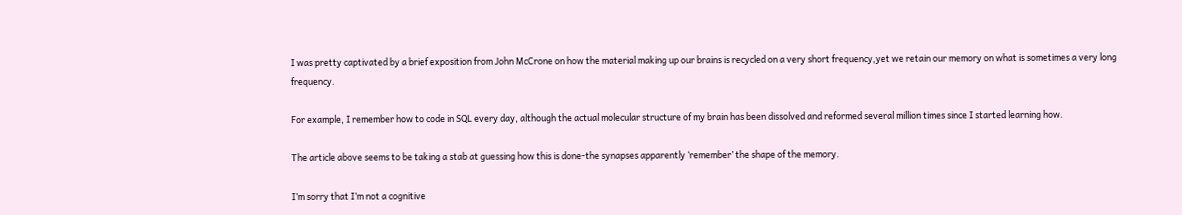I was pretty captivated by a brief exposition from John McCrone on how the material making up our brains is recycled on a very short frequency,yet we retain our memory on what is sometimes a very long frequency.

For example, I remember how to code in SQL every day, although the actual molecular structure of my brain has been dissolved and reformed several million times since I started learning how.

The article above seems to be taking a stab at guessing how this is done-the synapses apparently ‘remember’ the shape of the memory.

I’m sorry that I’m not a cognitive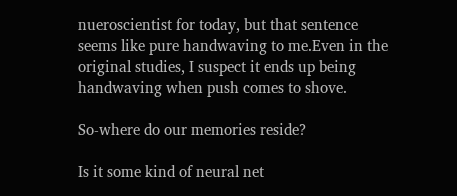nueroscientist for today, but that sentence seems like pure handwaving to me.Even in the original studies, I suspect it ends up being handwaving when push comes to shove.

So-where do our memories reside?

Is it some kind of neural net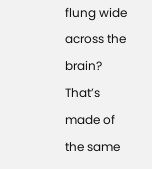flung wide across the brain? That’s made of the same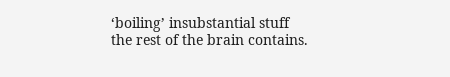‘boiling’ insubstantial stuff the rest of the brain contains.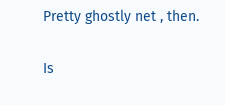Pretty ghostly net , then.

Is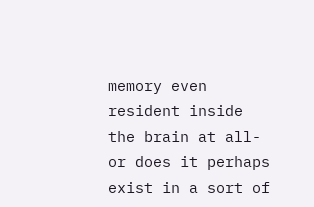memory even resident inside the brain at all-or does it perhaps exist in a sort of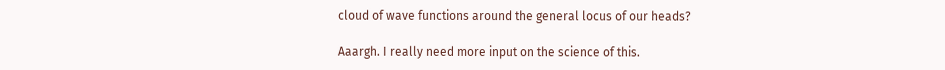cloud of wave functions around the general locus of our heads?

Aaargh. I really need more input on the science of this.